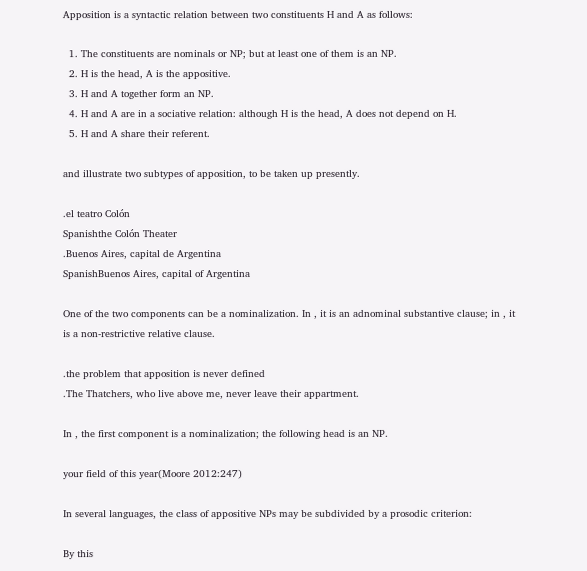Apposition is a syntactic relation between two constituents H and A as follows:

  1. The constituents are nominals or NP; but at least one of them is an NP.
  2. H is the head, A is the appositive.
  3. H and A together form an NP.
  4. H and A are in a sociative relation: although H is the head, A does not depend on H.
  5. H and A share their referent.

and illustrate two subtypes of apposition, to be taken up presently.

.el teatro Colón
Spanishthe Colón Theater
.Buenos Aires, capital de Argentina
SpanishBuenos Aires, capital of Argentina

One of the two components can be a nominalization. In , it is an adnominal substantive clause; in , it is a non-restrictive relative clause.

.the problem that apposition is never defined
.The Thatchers, who live above me, never leave their appartment.

In , the first component is a nominalization; the following head is an NP.

your field of this year(Moore 2012:247)

In several languages, the class of appositive NPs may be subdivided by a prosodic criterion:

By this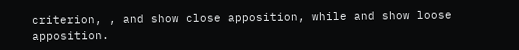criterion, , and show close apposition, while and show loose apposition.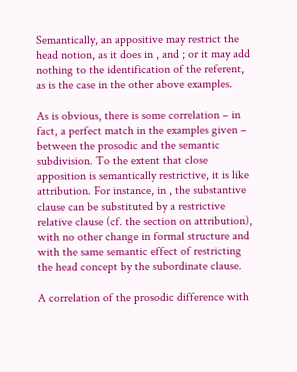Semantically, an appositive may restrict the head notion, as it does in , and ; or it may add nothing to the identification of the referent, as is the case in the other above examples.

As is obvious, there is some correlation – in fact, a perfect match in the examples given – between the prosodic and the semantic subdivision. To the extent that close apposition is semantically restrictive, it is like attribution. For instance, in , the substantive clause can be substituted by a restrictive relative clause (cf. the section on attribution), with no other change in formal structure and with the same semantic effect of restricting the head concept by the subordinate clause.

A correlation of the prosodic difference with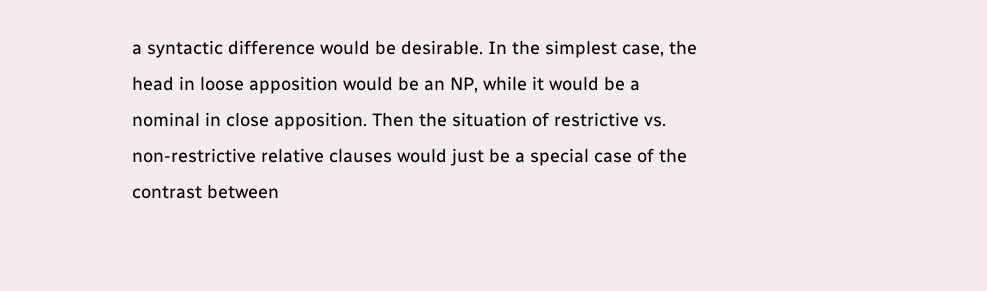a syntactic difference would be desirable. In the simplest case, the head in loose apposition would be an NP, while it would be a nominal in close apposition. Then the situation of restrictive vs. non-restrictive relative clauses would just be a special case of the contrast between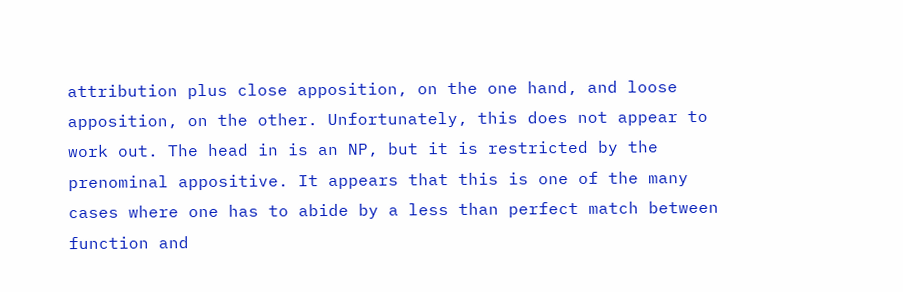attribution plus close apposition, on the one hand, and loose apposition, on the other. Unfortunately, this does not appear to work out. The head in is an NP, but it is restricted by the prenominal appositive. It appears that this is one of the many cases where one has to abide by a less than perfect match between function and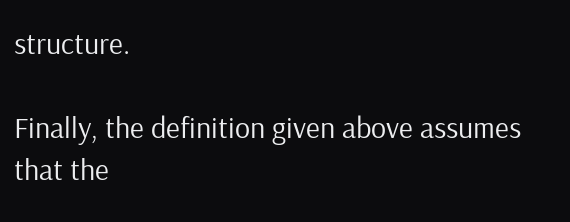structure.

Finally, the definition given above assumes that the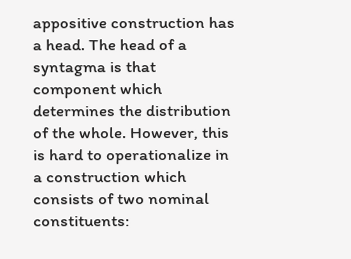appositive construction has a head. The head of a syntagma is that component which determines the distribution of the whole. However, this is hard to operationalize in a construction which consists of two nominal constituents: